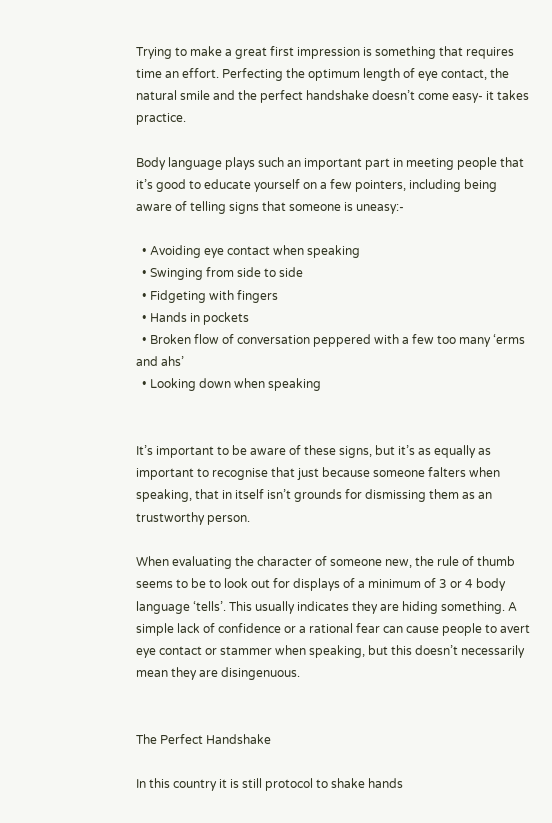Trying to make a great first impression is something that requires time an effort. Perfecting the optimum length of eye contact, the natural smile and the perfect handshake doesn’t come easy- it takes practice.

Body language plays such an important part in meeting people that it’s good to educate yourself on a few pointers, including being aware of telling signs that someone is uneasy:-

  • Avoiding eye contact when speaking
  • Swinging from side to side
  • Fidgeting with fingers
  • Hands in pockets
  • Broken flow of conversation peppered with a few too many ‘erms and ahs’
  • Looking down when speaking


It’s important to be aware of these signs, but it’s as equally as important to recognise that just because someone falters when speaking, that in itself isn’t grounds for dismissing them as an trustworthy person.

When evaluating the character of someone new, the rule of thumb seems to be to look out for displays of a minimum of 3 or 4 body language ‘tells’. This usually indicates they are hiding something. A simple lack of confidence or a rational fear can cause people to avert eye contact or stammer when speaking, but this doesn’t necessarily mean they are disingenuous.


The Perfect Handshake

In this country it is still protocol to shake hands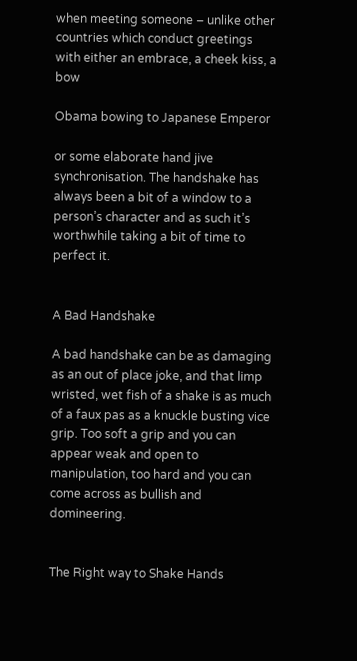when meeting someone – unlike other countries which conduct greetings with either an embrace, a cheek kiss, a bow

Obama bowing to Japanese Emperor

or some elaborate hand jive synchronisation. The handshake has always been a bit of a window to a person’s character and as such it’s worthwhile taking a bit of time to perfect it.


A Bad Handshake

A bad handshake can be as damaging as an out of place joke, and that limp wristed, wet fish of a shake is as much of a faux pas as a knuckle busting vice grip. Too soft a grip and you can appear weak and open to manipulation, too hard and you can come across as bullish and domineering.


The Right way to Shake Hands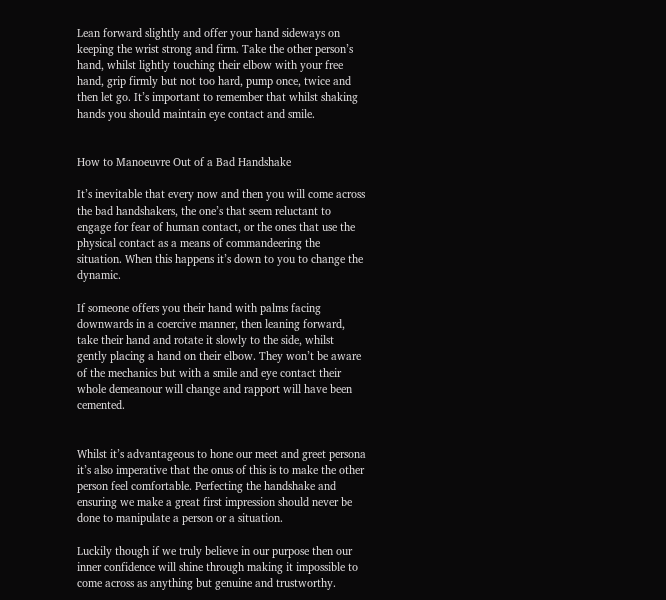Lean forward slightly and offer your hand sideways on keeping the wrist strong and firm. Take the other person’s hand, whilst lightly touching their elbow with your free hand, grip firmly but not too hard, pump once, twice and then let go. It’s important to remember that whilst shaking hands you should maintain eye contact and smile.


How to Manoeuvre Out of a Bad Handshake

It’s inevitable that every now and then you will come across the bad handshakers, the one’s that seem reluctant to engage for fear of human contact, or the ones that use the physical contact as a means of commandeering the situation. When this happens it’s down to you to change the dynamic.

If someone offers you their hand with palms facing downwards in a coercive manner, then leaning forward, take their hand and rotate it slowly to the side, whilst gently placing a hand on their elbow. They won’t be aware of the mechanics but with a smile and eye contact their whole demeanour will change and rapport will have been cemented.


Whilst it’s advantageous to hone our meet and greet persona it’s also imperative that the onus of this is to make the other person feel comfortable. Perfecting the handshake and ensuring we make a great first impression should never be done to manipulate a person or a situation.

Luckily though if we truly believe in our purpose then our inner confidence will shine through making it impossible to come across as anything but genuine and trustworthy.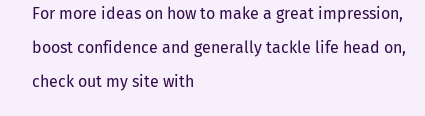For more ideas on how to make a great impression, boost confidence and generally tackle life head on, check out my site with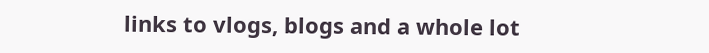links to vlogs, blogs and a whole lot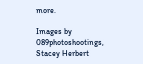more.

Images by 089photoshootings, Stacey Herbert